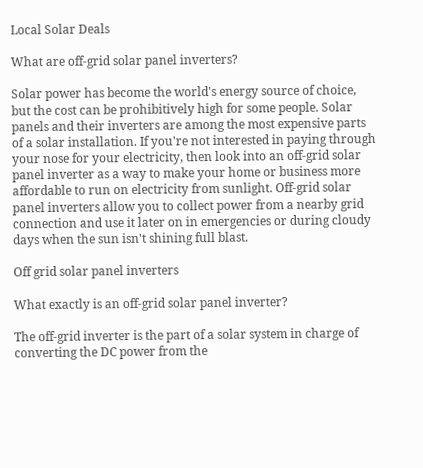Local Solar Deals

What are off-grid solar panel inverters?

Solar power has become the world's energy source of choice, but the cost can be prohibitively high for some people. Solar panels and their inverters are among the most expensive parts of a solar installation. If you're not interested in paying through your nose for your electricity, then look into an off-grid solar panel inverter as a way to make your home or business more affordable to run on electricity from sunlight. Off-grid solar panel inverters allow you to collect power from a nearby grid connection and use it later on in emergencies or during cloudy days when the sun isn't shining full blast.

Off grid solar panel inverters

What exactly is an off-grid solar panel inverter?

The off-grid inverter is the part of a solar system in charge of converting the DC power from the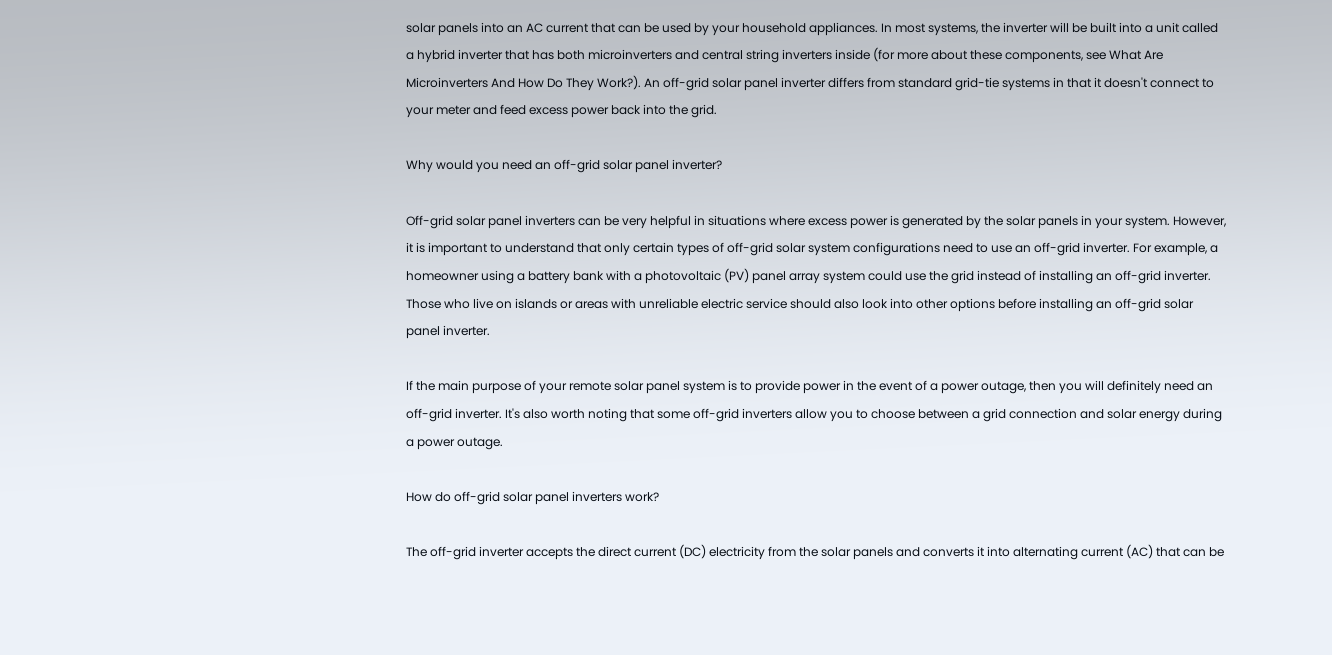solar panels into an AC current that can be used by your household appliances. In most systems, the inverter will be built into a unit called a hybrid inverter that has both microinverters and central string inverters inside (for more about these components, see What Are Microinverters And How Do They Work?). An off-grid solar panel inverter differs from standard grid-tie systems in that it doesn't connect to your meter and feed excess power back into the grid.

Why would you need an off-grid solar panel inverter?

Off-grid solar panel inverters can be very helpful in situations where excess power is generated by the solar panels in your system. However, it is important to understand that only certain types of off-grid solar system configurations need to use an off-grid inverter. For example, a homeowner using a battery bank with a photovoltaic (PV) panel array system could use the grid instead of installing an off-grid inverter. Those who live on islands or areas with unreliable electric service should also look into other options before installing an off-grid solar panel inverter.

If the main purpose of your remote solar panel system is to provide power in the event of a power outage, then you will definitely need an off-grid inverter. It's also worth noting that some off-grid inverters allow you to choose between a grid connection and solar energy during a power outage.

How do off-grid solar panel inverters work?

The off-grid inverter accepts the direct current (DC) electricity from the solar panels and converts it into alternating current (AC) that can be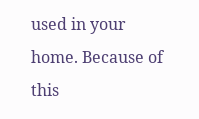used in your home. Because of this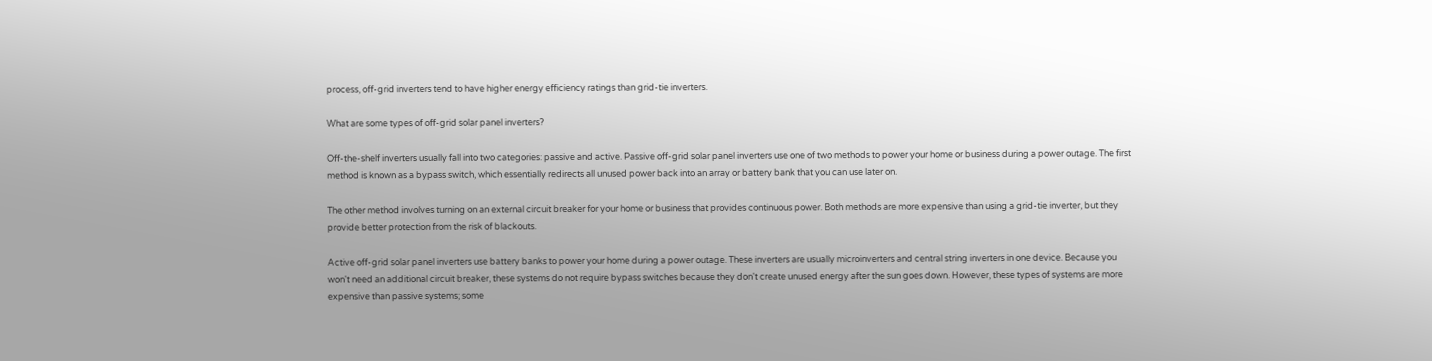process, off-grid inverters tend to have higher energy efficiency ratings than grid-tie inverters.

What are some types of off-grid solar panel inverters?

Off-the-shelf inverters usually fall into two categories: passive and active. Passive off-grid solar panel inverters use one of two methods to power your home or business during a power outage. The first method is known as a bypass switch, which essentially redirects all unused power back into an array or battery bank that you can use later on.

The other method involves turning on an external circuit breaker for your home or business that provides continuous power. Both methods are more expensive than using a grid-tie inverter, but they provide better protection from the risk of blackouts.

Active off-grid solar panel inverters use battery banks to power your home during a power outage. These inverters are usually microinverters and central string inverters in one device. Because you won't need an additional circuit breaker, these systems do not require bypass switches because they don't create unused energy after the sun goes down. However, these types of systems are more expensive than passive systems; some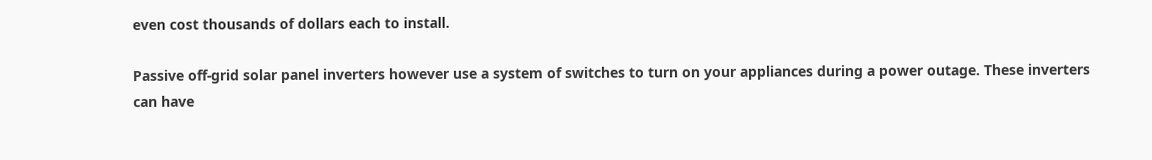even cost thousands of dollars each to install.

Passive off-grid solar panel inverters however use a system of switches to turn on your appliances during a power outage. These inverters can have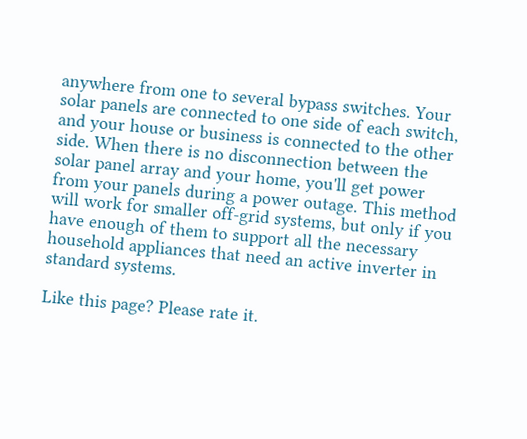anywhere from one to several bypass switches. Your solar panels are connected to one side of each switch, and your house or business is connected to the other side. When there is no disconnection between the solar panel array and your home, you'll get power from your panels during a power outage. This method will work for smaller off-grid systems, but only if you have enough of them to support all the necessary household appliances that need an active inverter in standard systems.

Like this page? Please rate it.